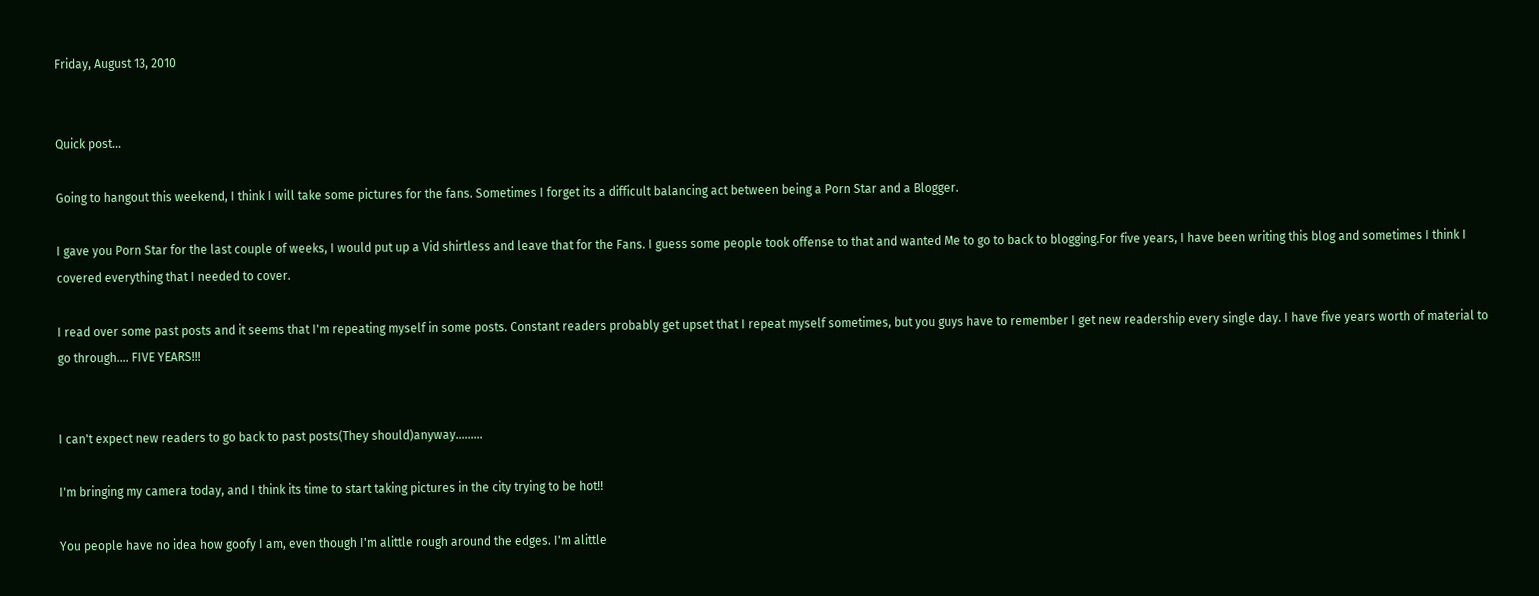Friday, August 13, 2010


Quick post...

Going to hangout this weekend, I think I will take some pictures for the fans. Sometimes I forget its a difficult balancing act between being a Porn Star and a Blogger.

I gave you Porn Star for the last couple of weeks, I would put up a Vid shirtless and leave that for the Fans. I guess some people took offense to that and wanted Me to go to back to blogging.For five years, I have been writing this blog and sometimes I think I covered everything that I needed to cover.

I read over some past posts and it seems that I'm repeating myself in some posts. Constant readers probably get upset that I repeat myself sometimes, but you guys have to remember I get new readership every single day. I have five years worth of material to go through.... FIVE YEARS!!!


I can't expect new readers to go back to past posts(They should)anyway.........

I'm bringing my camera today, and I think its time to start taking pictures in the city trying to be hot!!

You people have no idea how goofy I am, even though I'm alittle rough around the edges. I'm alittle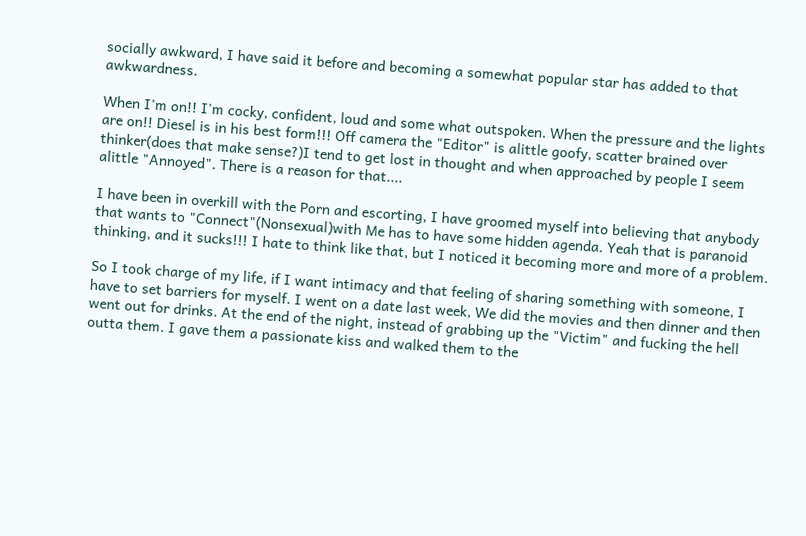socially awkward, I have said it before and becoming a somewhat popular star has added to that awkwardness.

When I'm on!! I'm cocky, confident, loud and some what outspoken. When the pressure and the lights are on!! Diesel is in his best form!!! Off camera the "Editor" is alittle goofy, scatter brained over thinker(does that make sense?)I tend to get lost in thought and when approached by people I seem alittle "Annoyed". There is a reason for that....

I have been in overkill with the Porn and escorting, I have groomed myself into believing that anybody that wants to "Connect"(Nonsexual)with Me has to have some hidden agenda. Yeah that is paranoid thinking, and it sucks!!! I hate to think like that, but I noticed it becoming more and more of a problem.

So I took charge of my life, if I want intimacy and that feeling of sharing something with someone, I have to set barriers for myself. I went on a date last week, We did the movies and then dinner and then went out for drinks. At the end of the night, instead of grabbing up the "Victim" and fucking the hell outta them. I gave them a passionate kiss and walked them to the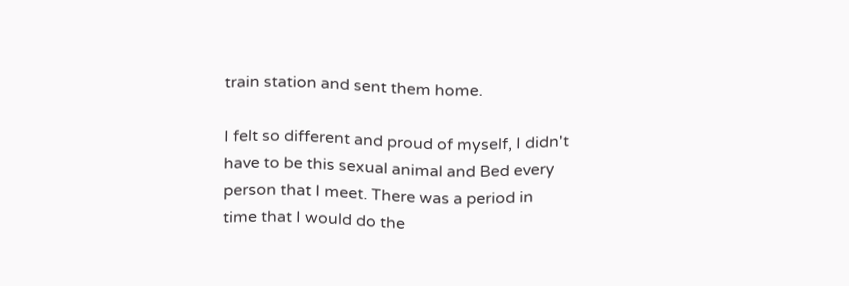train station and sent them home.

I felt so different and proud of myself, I didn't have to be this sexual animal and Bed every person that I meet. There was a period in time that I would do the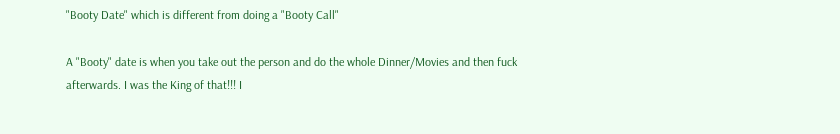"Booty Date" which is different from doing a "Booty Call"

A "Booty" date is when you take out the person and do the whole Dinner/Movies and then fuck afterwards. I was the King of that!!! I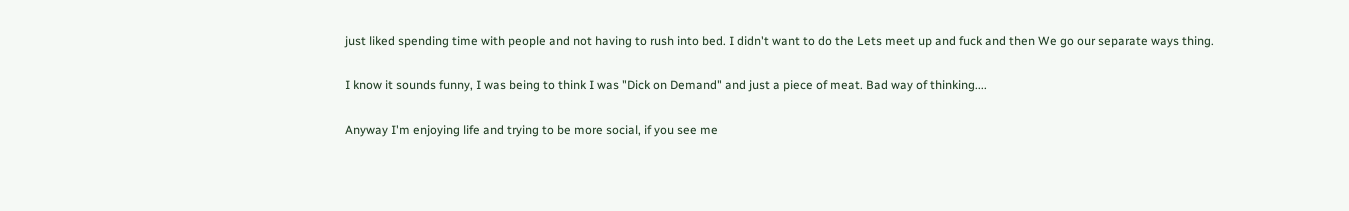just liked spending time with people and not having to rush into bed. I didn't want to do the Lets meet up and fuck and then We go our separate ways thing.

I know it sounds funny, I was being to think I was "Dick on Demand" and just a piece of meat. Bad way of thinking....

Anyway I'm enjoying life and trying to be more social, if you see me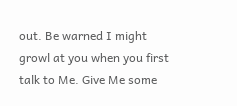out. Be warned I might growl at you when you first talk to Me. Give Me some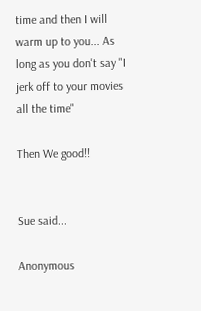time and then I will warm up to you... As long as you don't say "I jerk off to your movies all the time"

Then We good!!


Sue said...

Anonymous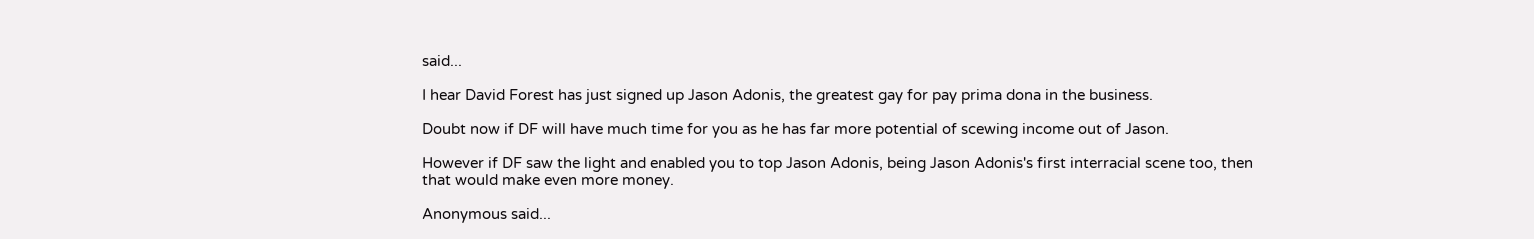said...

I hear David Forest has just signed up Jason Adonis, the greatest gay for pay prima dona in the business.

Doubt now if DF will have much time for you as he has far more potential of scewing income out of Jason.

However if DF saw the light and enabled you to top Jason Adonis, being Jason Adonis's first interracial scene too, then that would make even more money.

Anonymous said...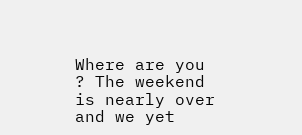Where are you ? The weekend is nearly over and we yet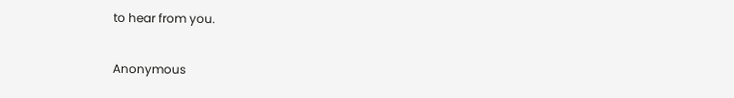to hear from you.

Anonymous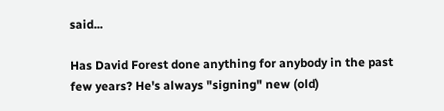said...

Has David Forest done anything for anybody in the past few years? He's always "signing" new (old)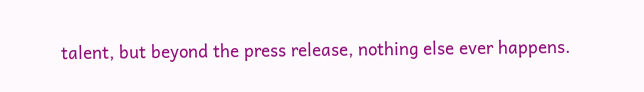talent, but beyond the press release, nothing else ever happens.